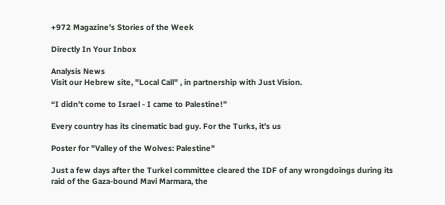+972 Magazine's Stories of the Week

Directly In Your Inbox

Analysis News
Visit our Hebrew site, "Local Call" , in partnership with Just Vision.

“I didn’t come to Israel - I came to Palestine!”

Every country has its cinematic bad guy. For the Turks, it’s us

Poster for "Valley of the Wolves: Palestine"

Just a few days after the Turkel committee cleared the IDF of any wrongdoings during its raid of the Gaza-bound Mavi Marmara, the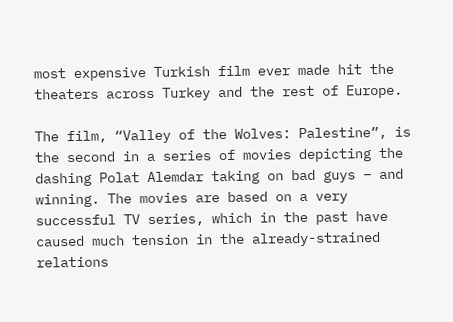most expensive Turkish film ever made hit the theaters across Turkey and the rest of Europe.

The film, “Valley of the Wolves: Palestine”, is the second in a series of movies depicting the dashing Polat Alemdar taking on bad guys – and winning. The movies are based on a very successful TV series, which in the past have caused much tension in the already-strained relations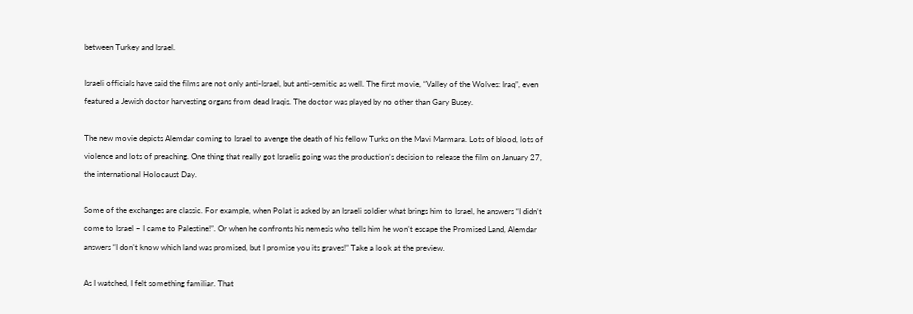between Turkey and Israel.

Israeli officials have said the films are not only anti-Israel, but anti-semitic as well. The first movie, “Valley of the Wolves: Iraq”, even featured a Jewish doctor harvesting organs from dead Iraqis. The doctor was played by no other than Gary Busey.

The new movie depicts Alemdar coming to Israel to avenge the death of his fellow Turks on the Mavi Marmara. Lots of blood, lots of violence and lots of preaching. One thing that really got Israelis going was the production’s decision to release the film on January 27, the international Holocaust Day.

Some of the exchanges are classic. For example, when Polat is asked by an Israeli soldier what brings him to Israel, he answers “I didn’t come to Israel – I came to Palestine!”. Or when he confronts his nemesis who tells him he won’t escape the Promised Land, Alemdar answers “I don’t know which land was promised, but I promise you its graves!” Take a look at the preview.

As I watched, I felt something familiar. That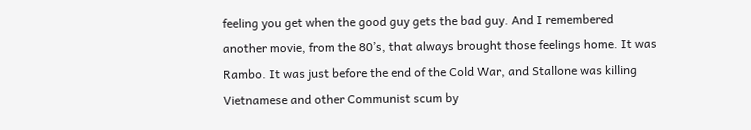feeling you get when the good guy gets the bad guy. And I remembered another movie, from the 80’s, that always brought those feelings home. It was Rambo. It was just before the end of the Cold War, and Stallone was killing Vietnamese and other Communist scum by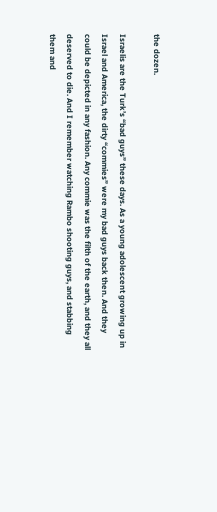the dozen.

Israelis are the Turk’s “bad guys” these days. As a young adolescent growing up in Israel and America, the dirty “commies” were my bad guys back then. And they could be depicted in any fashion. Any commie was the filth of the earth, and they all deserved to die. And I remember watching Rambo shooting guys, and stabbing them and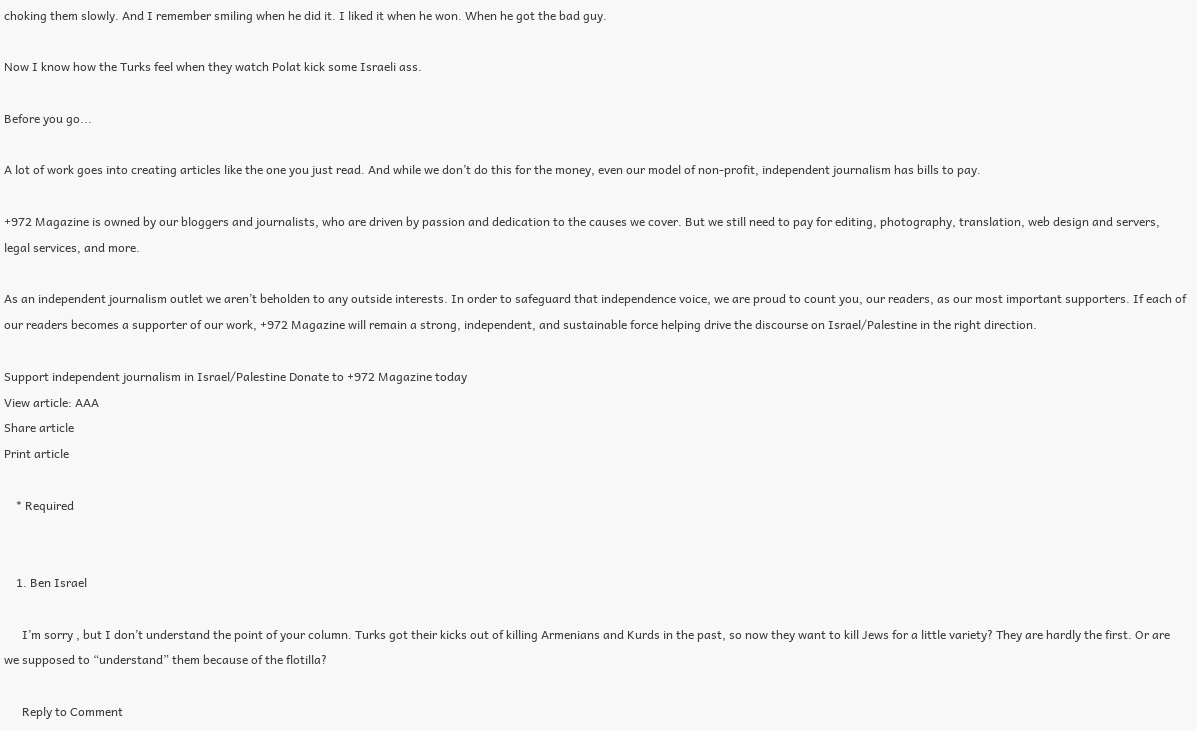choking them slowly. And I remember smiling when he did it. I liked it when he won. When he got the bad guy.

Now I know how the Turks feel when they watch Polat kick some Israeli ass.

Before you go...

A lot of work goes into creating articles like the one you just read. And while we don’t do this for the money, even our model of non-profit, independent journalism has bills to pay.

+972 Magazine is owned by our bloggers and journalists, who are driven by passion and dedication to the causes we cover. But we still need to pay for editing, photography, translation, web design and servers, legal services, and more.

As an independent journalism outlet we aren’t beholden to any outside interests. In order to safeguard that independence voice, we are proud to count you, our readers, as our most important supporters. If each of our readers becomes a supporter of our work, +972 Magazine will remain a strong, independent, and sustainable force helping drive the discourse on Israel/Palestine in the right direction.

Support independent journalism in Israel/Palestine Donate to +972 Magazine today
View article: AAA
Share article
Print article

    * Required


    1. Ben Israel

      I’m sorry , but I don’t understand the point of your column. Turks got their kicks out of killing Armenians and Kurds in the past, so now they want to kill Jews for a little variety? They are hardly the first. Or are we supposed to “understand” them because of the flotilla?

      Reply to Comment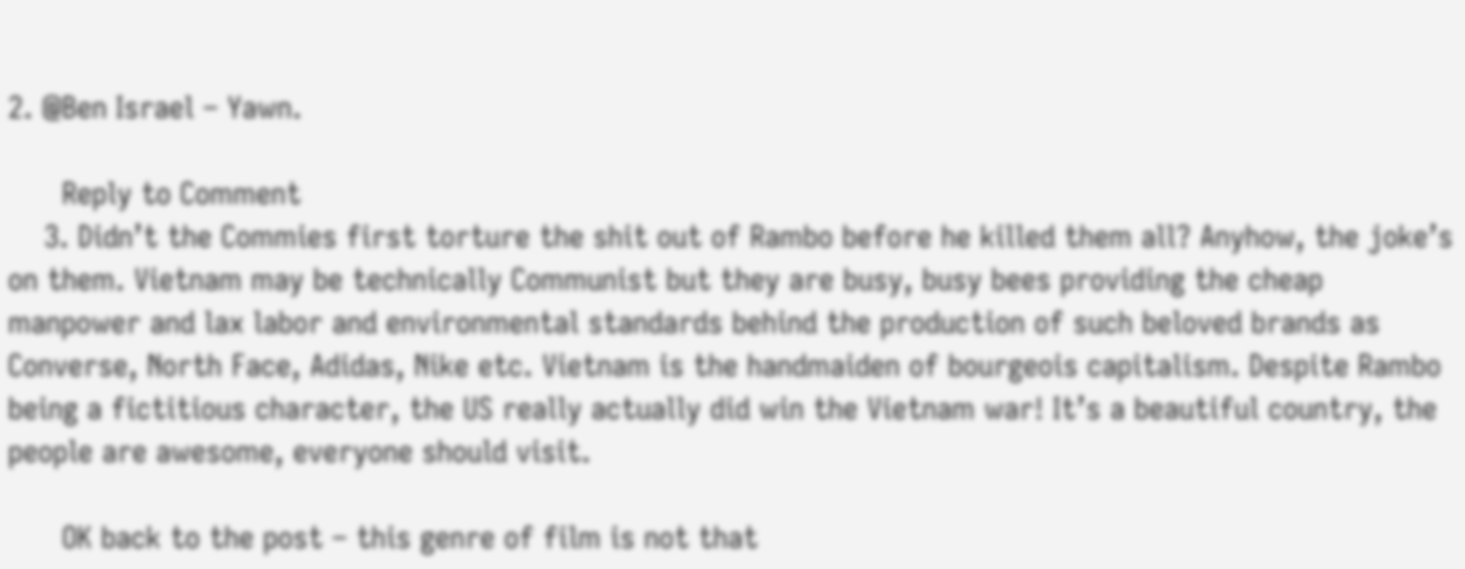2. @Ben Israel – Yawn.

      Reply to Comment
    3. Didn’t the Commies first torture the shit out of Rambo before he killed them all? Anyhow, the joke’s on them. Vietnam may be technically Communist but they are busy, busy bees providing the cheap manpower and lax labor and environmental standards behind the production of such beloved brands as Converse, North Face, Adidas, Nike etc. Vietnam is the handmaiden of bourgeois capitalism. Despite Rambo being a fictitious character, the US really actually did win the Vietnam war! It’s a beautiful country, the people are awesome, everyone should visit.

      OK back to the post – this genre of film is not that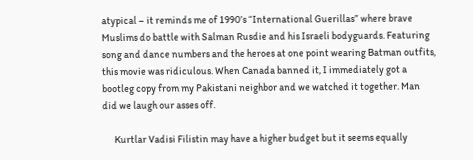atypical – it reminds me of 1990’s “International Guerillas” where brave Muslims do battle with Salman Rusdie and his Israeli bodyguards. Featuring song and dance numbers and the heroes at one point wearing Batman outfits, this movie was ridiculous. When Canada banned it, I immediately got a bootleg copy from my Pakistani neighbor and we watched it together. Man did we laugh our asses off.

      Kurtlar Vadisi Filistin may have a higher budget but it seems equally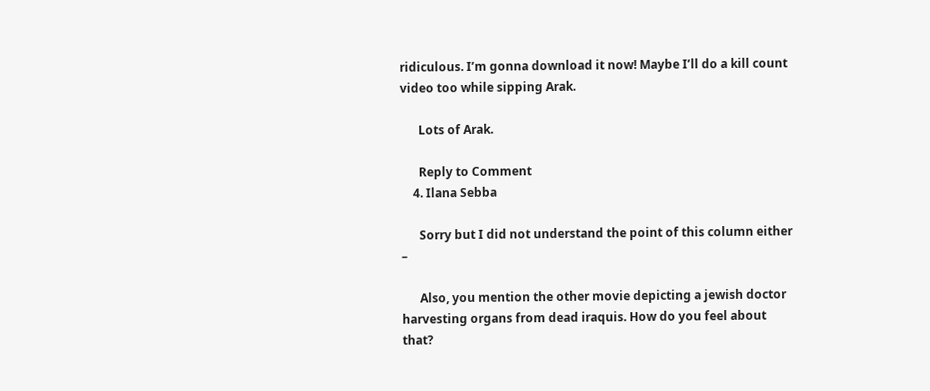ridiculous. I’m gonna download it now! Maybe I’ll do a kill count video too while sipping Arak.

      Lots of Arak.

      Reply to Comment
    4. Ilana Sebba

      Sorry but I did not understand the point of this column either –

      Also, you mention the other movie depicting a jewish doctor harvesting organs from dead iraquis. How do you feel about that?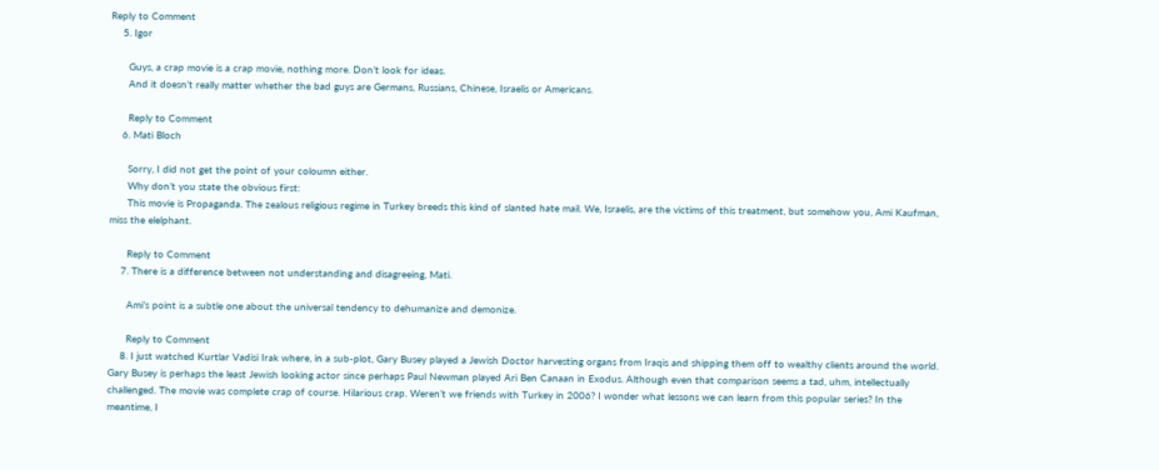Reply to Comment
    5. Igor

      Guys, a crap movie is a crap movie, nothing more. Don’t look for ideas.
      And it doesn’t really matter whether the bad guys are Germans, Russians, Chinese, Israelis or Americans.

      Reply to Comment
    6. Mati Bloch

      Sorry, I did not get the point of your coloumn either.
      Why don’t you state the obvious first:
      This movie is Propaganda. The zealous religious regime in Turkey breeds this kind of slanted hate mail. We, Israelis, are the victims of this treatment, but somehow you, Ami Kaufman, miss the elelphant.

      Reply to Comment
    7. There is a difference between not understanding and disagreeing, Mati.

      Ami’s point is a subtle one about the universal tendency to dehumanize and demonize.

      Reply to Comment
    8. I just watched Kurtlar Vadisi Irak where, in a sub-plot, Gary Busey played a Jewish Doctor harvesting organs from Iraqis and shipping them off to wealthy clients around the world. Gary Busey is perhaps the least Jewish looking actor since perhaps Paul Newman played Ari Ben Canaan in Exodus. Although even that comparison seems a tad, uhm, intellectually challenged. The movie was complete crap of course. Hilarious crap. Weren’t we friends with Turkey in 2006? I wonder what lessons we can learn from this popular series? In the meantime, I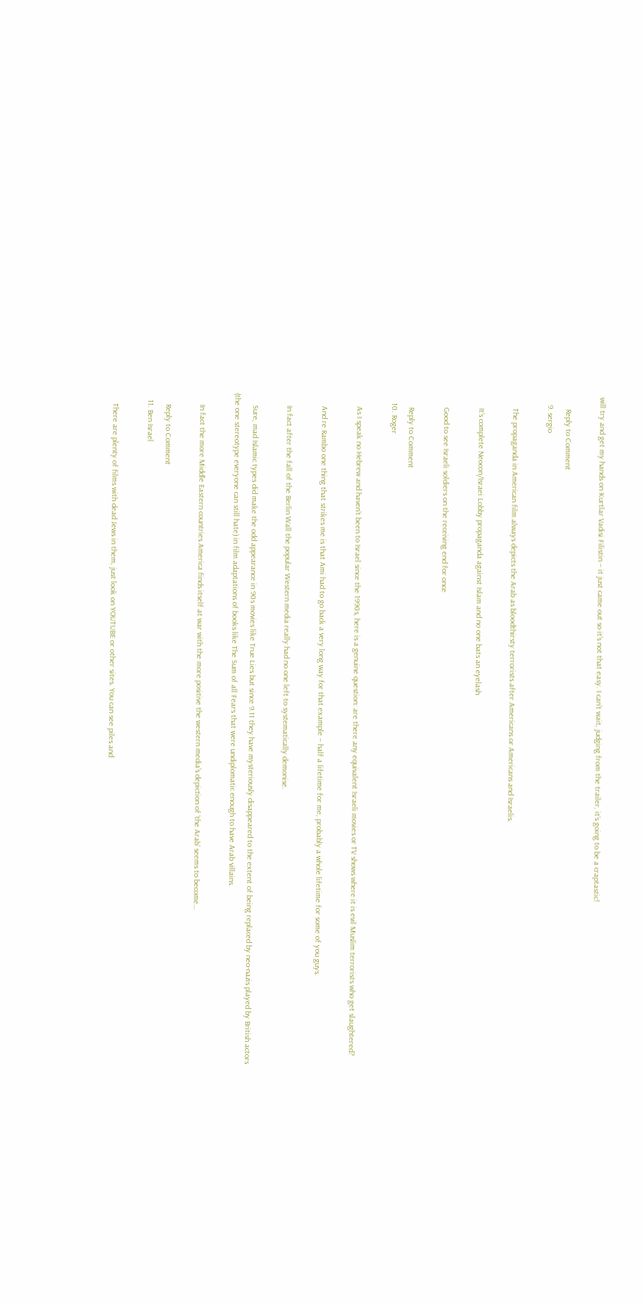will try and get my hands on Kurtlar Vadisi Filistin – it just came out so it’s not that easy. I can’t wait, judging from the trailer, it’s going to be a craptastic!

      Reply to Comment
    9. sergio

      The propaganda in American film always depicts the Arab as bloodthirsty terrorists after Americans or Americans and Israelis.

      It’s complete Neocon/Israei Lobby propaganda against Islam and no one bats an eyelash

      Good to see Israeli soldiers on the receiving end for once

      Reply to Comment
    10. Roger

      As I speak no Hebrew and haven’t been to Israel since the 1990s, here is a genuine question: are there any equivalent Israeli movies or TV shows where it is evil Muslim terrorists who get slaughtered?

      And re Rambo one thing that strikes me is that Ami had to go back a very long way for that example – half a lifetime for me, probably a whole lifetime for some of you guys.

      In fact after the fall of the Berlin Wall the popular Western media really had no one left to systematically demonise.

      Sure, mad Islamic types did make the odd appearance in 90s movies like True Lies but since 9.11 they have mysteriously disappeared to the extent of being replaced by neo-nazis played by British actors (the one stereotype everyone can still hate) in film adaptations of books like The Sum of all Fears that were undiplomatic enough to have Arab villains.

      In fact the more Middle Eastern countries America finds itself at war with the more positive the western media’s depiction of ‘the Arab’ seems to become…

      Reply to Comment
    11. Ben Israel

      There are plenty of films with dead Jews in them, just look on YOUTUBE or other sites. You can see piles and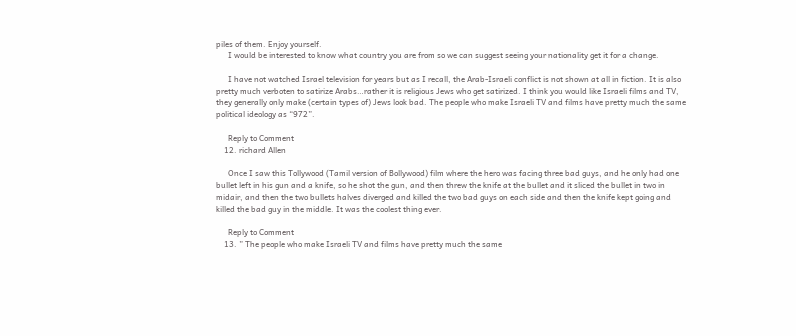piles of them. Enjoy yourself.
      I would be interested to know what country you are from so we can suggest seeing your nationality get it for a change.

      I have not watched Israel television for years but as I recall, the Arab-Israeli conflict is not shown at all in fiction. It is also pretty much verboten to satirize Arabs…rather it is religious Jews who get satirized. I think you would like Israeli films and TV, they generally only make (certain types of) Jews look bad. The people who make Israeli TV and films have pretty much the same political ideology as “972”.

      Reply to Comment
    12. richard Allen

      Once I saw this Tollywood (Tamil version of Bollywood) film where the hero was facing three bad guys, and he only had one bullet left in his gun and a knife, so he shot the gun, and then threw the knife at the bullet and it sliced the bullet in two in midair, and then the two bullets halves diverged and killed the two bad guys on each side and then the knife kept going and killed the bad guy in the middle. It was the coolest thing ever.

      Reply to Comment
    13. ” The people who make Israeli TV and films have pretty much the same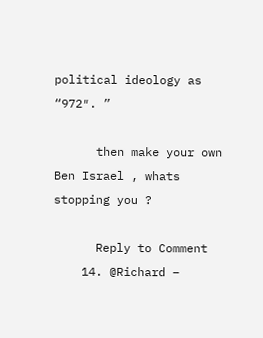political ideology as “972″. ”

      then make your own Ben Israel , whats stopping you ?

      Reply to Comment
    14. @Richard –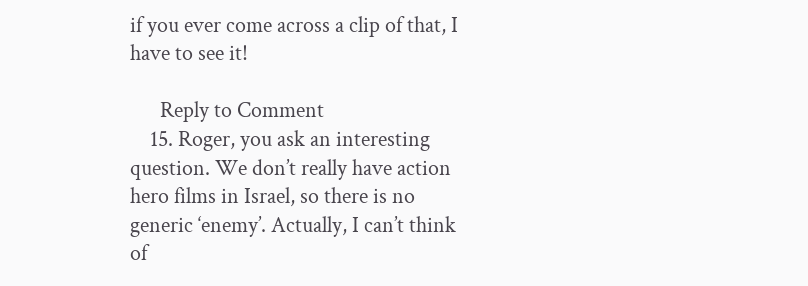if you ever come across a clip of that, I have to see it!

      Reply to Comment
    15. Roger, you ask an interesting question. We don’t really have action hero films in Israel, so there is no generic ‘enemy’. Actually, I can’t think of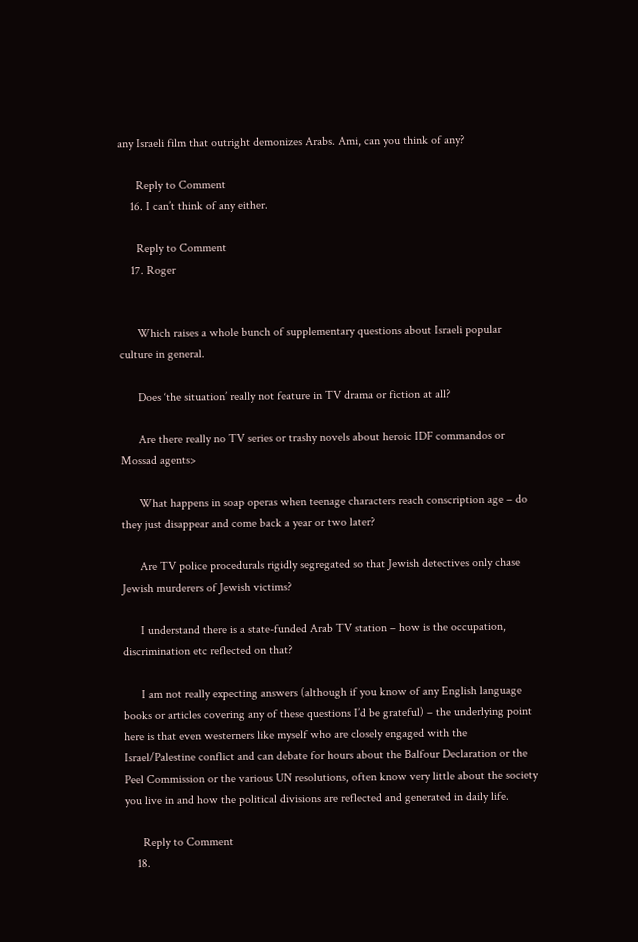any Israeli film that outright demonizes Arabs. Ami, can you think of any?

      Reply to Comment
    16. I can’t think of any either.

      Reply to Comment
    17. Roger


      Which raises a whole bunch of supplementary questions about Israeli popular culture in general.

      Does ‘the situation’ really not feature in TV drama or fiction at all?

      Are there really no TV series or trashy novels about heroic IDF commandos or Mossad agents>

      What happens in soap operas when teenage characters reach conscription age – do they just disappear and come back a year or two later?

      Are TV police procedurals rigidly segregated so that Jewish detectives only chase Jewish murderers of Jewish victims?

      I understand there is a state-funded Arab TV station – how is the occupation, discrimination etc reflected on that?

      I am not really expecting answers (although if you know of any English language books or articles covering any of these questions I’d be grateful) – the underlying point here is that even westerners like myself who are closely engaged with the Israel/Palestine conflict and can debate for hours about the Balfour Declaration or the Peel Commission or the various UN resolutions, often know very little about the society you live in and how the political divisions are reflected and generated in daily life.

      Reply to Comment
    18.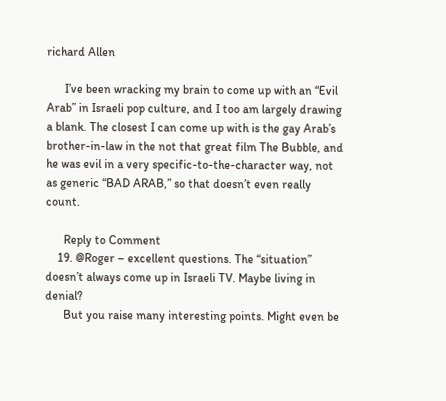richard Allen

      I’ve been wracking my brain to come up with an “Evil Arab” in Israeli pop culture, and I too am largely drawing a blank. The closest I can come up with is the gay Arab’s brother-in-law in the not that great film The Bubble, and he was evil in a very specific-to-the-character way, not as generic “BAD ARAB,” so that doesn’t even really count.

      Reply to Comment
    19. @Roger – excellent questions. The “situation” doesn’t always come up in Israeli TV. Maybe living in denial?
      But you raise many interesting points. Might even be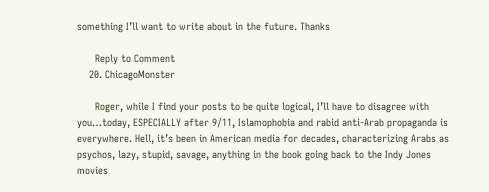something I’ll want to write about in the future. Thanks

      Reply to Comment
    20. ChicagoMonster

      Roger, while I find your posts to be quite logical, I’ll have to disagree with you…today, ESPECIALLY after 9/11, Islamophobia and rabid anti-Arab propaganda is everywhere. Hell, it’s been in American media for decades, characterizing Arabs as psychos, lazy, stupid, savage, anything in the book going back to the Indy Jones movies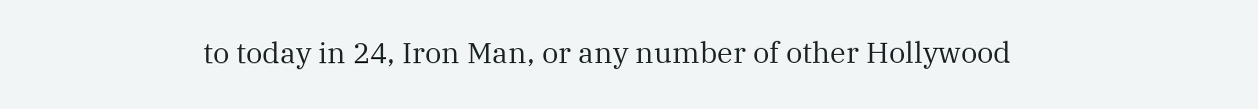to today in 24, Iron Man, or any number of other Hollywood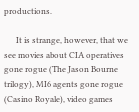productions.

      It is strange, however, that we see movies about CIA operatives gone rogue (The Jason Bourne trilogy), MI6 agents gone rogue (Casino Royale), video games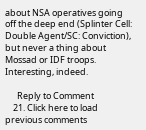about NSA operatives going off the deep end (Splinter Cell: Double Agent/SC: Conviction), but never a thing about Mossad or IDF troops. Interesting, indeed.

      Reply to Comment
    21. Click here to load previous comments